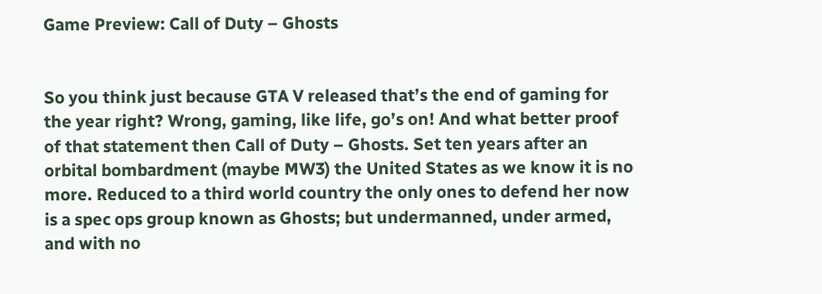Game Preview: Call of Duty – Ghosts


So you think just because GTA V released that’s the end of gaming for the year right? Wrong, gaming, like life, go’s on! And what better proof of that statement then Call of Duty – Ghosts. Set ten years after an orbital bombardment (maybe MW3) the United States as we know it is no more. Reduced to a third world country the only ones to defend her now is a spec ops group known as Ghosts; but undermanned, under armed, and with no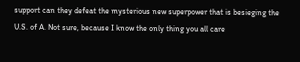support can they defeat the mysterious new superpower that is besieging the U.S. of A. Not sure, because I know the only thing you all care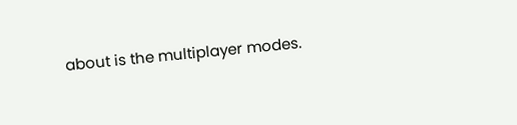about is the multiplayer modes.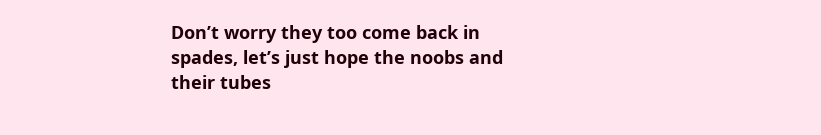Don’t worry they too come back in spades, let’s just hope the noobs and their tubes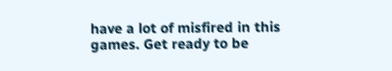have a lot of misfired in this games. Get ready to be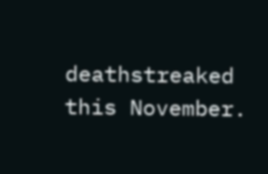deathstreaked this November.